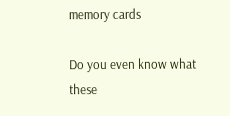memory cards

Do you even know what these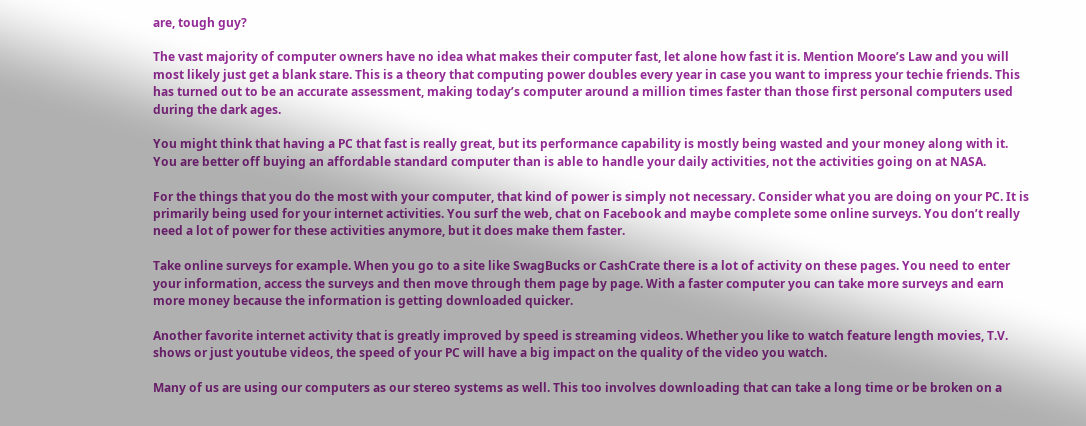are, tough guy?

The vast majority of computer owners have no idea what makes their computer fast, let alone how fast it is. Mention Moore’s Law and you will most likely just get a blank stare. This is a theory that computing power doubles every year in case you want to impress your techie friends. This has turned out to be an accurate assessment, making today’s computer around a million times faster than those first personal computers used during the dark ages.

You might think that having a PC that fast is really great, but its performance capability is mostly being wasted and your money along with it. You are better off buying an affordable standard computer than is able to handle your daily activities, not the activities going on at NASA.

For the things that you do the most with your computer, that kind of power is simply not necessary. Consider what you are doing on your PC. It is primarily being used for your internet activities. You surf the web, chat on Facebook and maybe complete some online surveys. You don’t really need a lot of power for these activities anymore, but it does make them faster.

Take online surveys for example. When you go to a site like SwagBucks or CashCrate there is a lot of activity on these pages. You need to enter your information, access the surveys and then move through them page by page. With a faster computer you can take more surveys and earn more money because the information is getting downloaded quicker.

Another favorite internet activity that is greatly improved by speed is streaming videos. Whether you like to watch feature length movies, T.V. shows or just youtube videos, the speed of your PC will have a big impact on the quality of the video you watch.

Many of us are using our computers as our stereo systems as well. This too involves downloading that can take a long time or be broken on a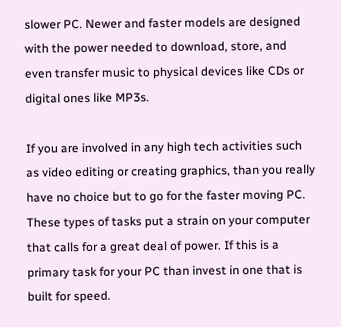slower PC. Newer and faster models are designed with the power needed to download, store, and even transfer music to physical devices like CDs or digital ones like MP3s.

If you are involved in any high tech activities such as video editing or creating graphics, than you really have no choice but to go for the faster moving PC. These types of tasks put a strain on your computer that calls for a great deal of power. If this is a primary task for your PC than invest in one that is built for speed.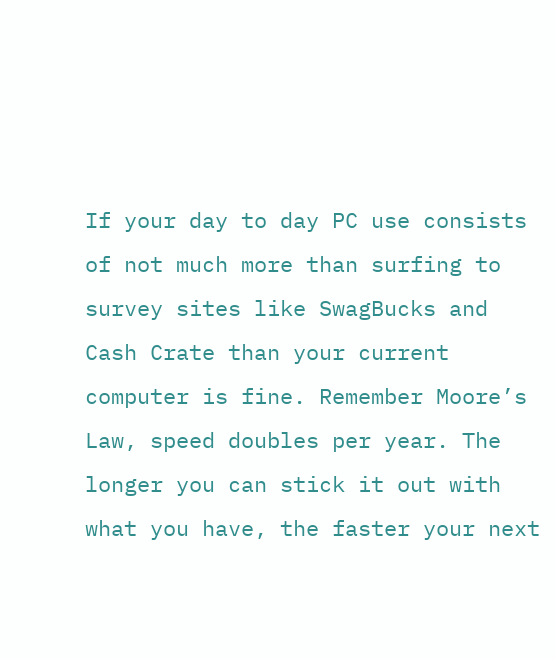If your day to day PC use consists of not much more than surfing to survey sites like SwagBucks and Cash Crate than your current computer is fine. Remember Moore’s Law, speed doubles per year. The longer you can stick it out with what you have, the faster your next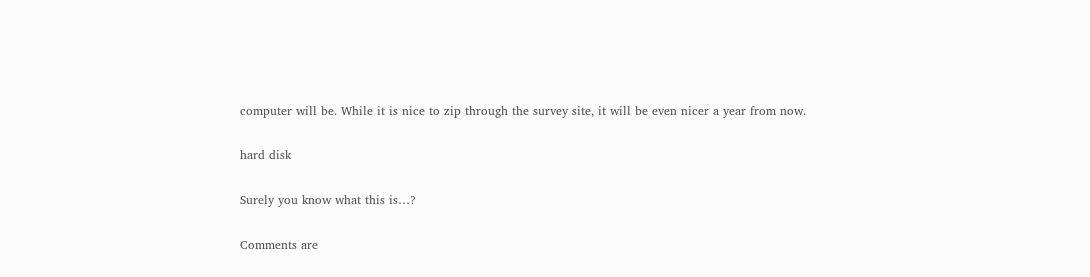computer will be. While it is nice to zip through the survey site, it will be even nicer a year from now.

hard disk

Surely you know what this is…?

Comments are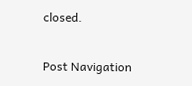closed.

Post Navigation